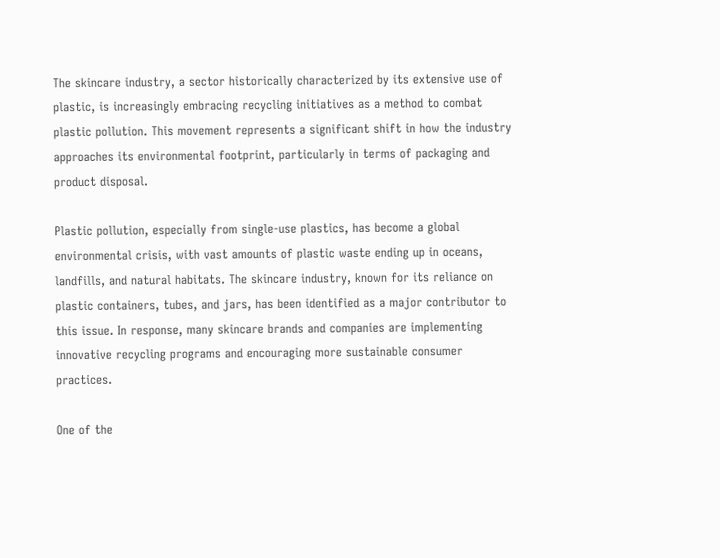The skincare industry, a sector historically characterized by its extensive use of plastic, is increasingly embracing recycling initiatives as a method to combat plastic pollution. This movement represents a significant shift in how the industry approaches its environmental footprint, particularly in terms of packaging and product disposal.

Plastic pollution, especially from single-use plastics, has become a global environmental crisis, with vast amounts of plastic waste ending up in oceans, landfills, and natural habitats. The skincare industry, known for its reliance on plastic containers, tubes, and jars, has been identified as a major contributor to this issue. In response, many skincare brands and companies are implementing innovative recycling programs and encouraging more sustainable consumer practices.

One of the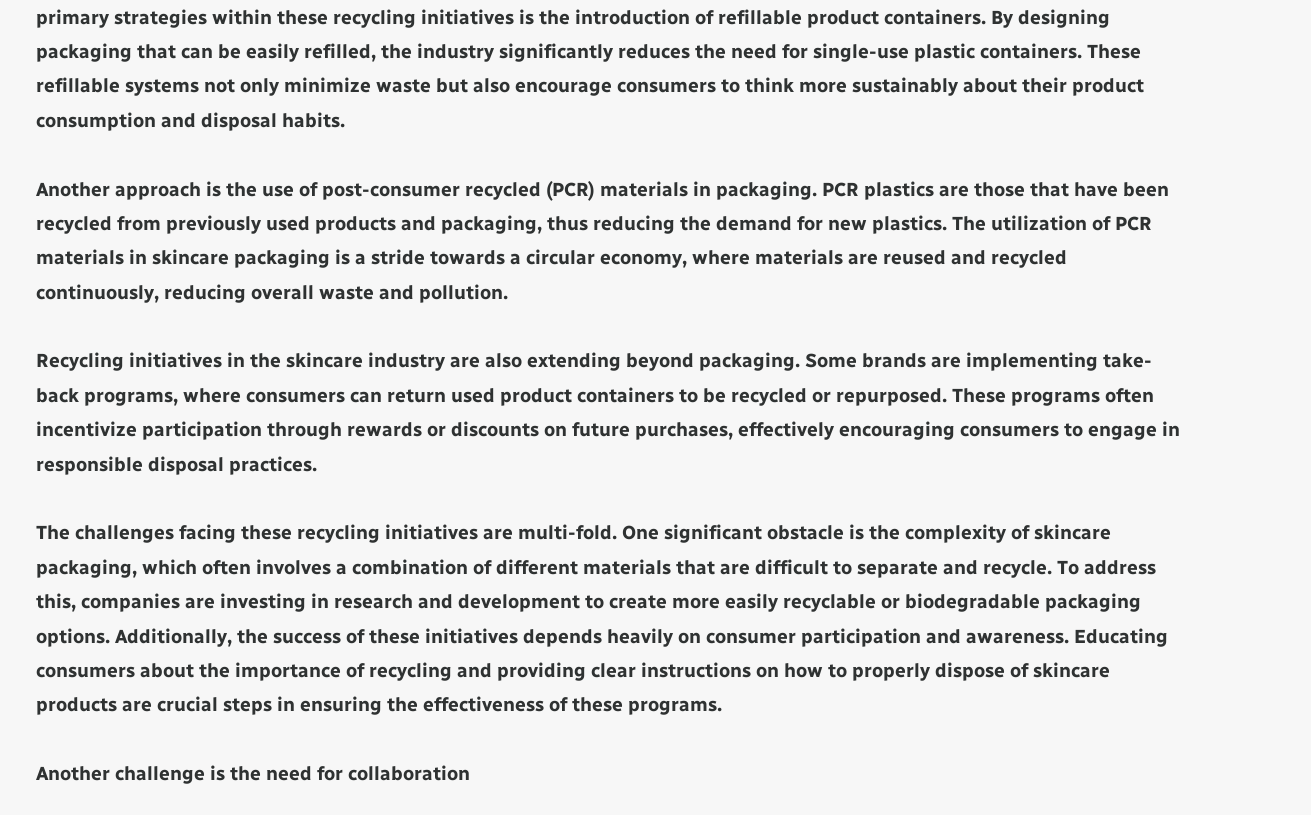primary strategies within these recycling initiatives is the introduction of refillable product containers. By designing packaging that can be easily refilled, the industry significantly reduces the need for single-use plastic containers. These refillable systems not only minimize waste but also encourage consumers to think more sustainably about their product consumption and disposal habits.

Another approach is the use of post-consumer recycled (PCR) materials in packaging. PCR plastics are those that have been recycled from previously used products and packaging, thus reducing the demand for new plastics. The utilization of PCR materials in skincare packaging is a stride towards a circular economy, where materials are reused and recycled continuously, reducing overall waste and pollution.

Recycling initiatives in the skincare industry are also extending beyond packaging. Some brands are implementing take-back programs, where consumers can return used product containers to be recycled or repurposed. These programs often incentivize participation through rewards or discounts on future purchases, effectively encouraging consumers to engage in responsible disposal practices.

The challenges facing these recycling initiatives are multi-fold. One significant obstacle is the complexity of skincare packaging, which often involves a combination of different materials that are difficult to separate and recycle. To address this, companies are investing in research and development to create more easily recyclable or biodegradable packaging options. Additionally, the success of these initiatives depends heavily on consumer participation and awareness. Educating consumers about the importance of recycling and providing clear instructions on how to properly dispose of skincare products are crucial steps in ensuring the effectiveness of these programs.

Another challenge is the need for collaboration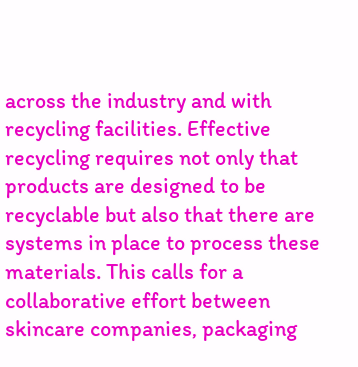across the industry and with recycling facilities. Effective recycling requires not only that products are designed to be recyclable but also that there are systems in place to process these materials. This calls for a collaborative effort between skincare companies, packaging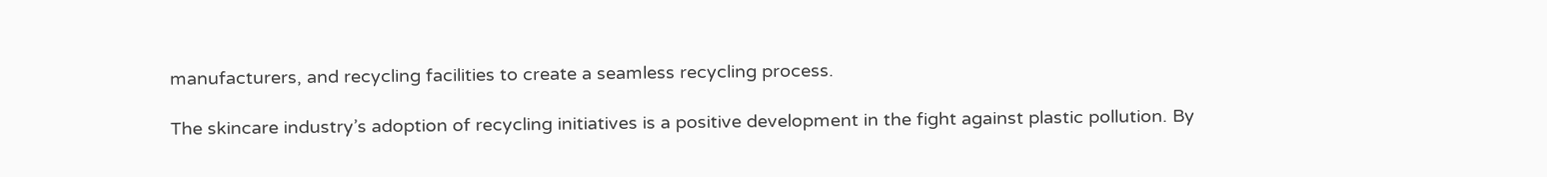manufacturers, and recycling facilities to create a seamless recycling process.

The skincare industry’s adoption of recycling initiatives is a positive development in the fight against plastic pollution. By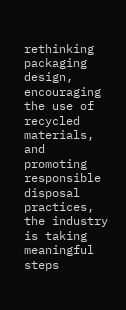rethinking packaging design, encouraging the use of recycled materials, and promoting responsible disposal practices, the industry is taking meaningful steps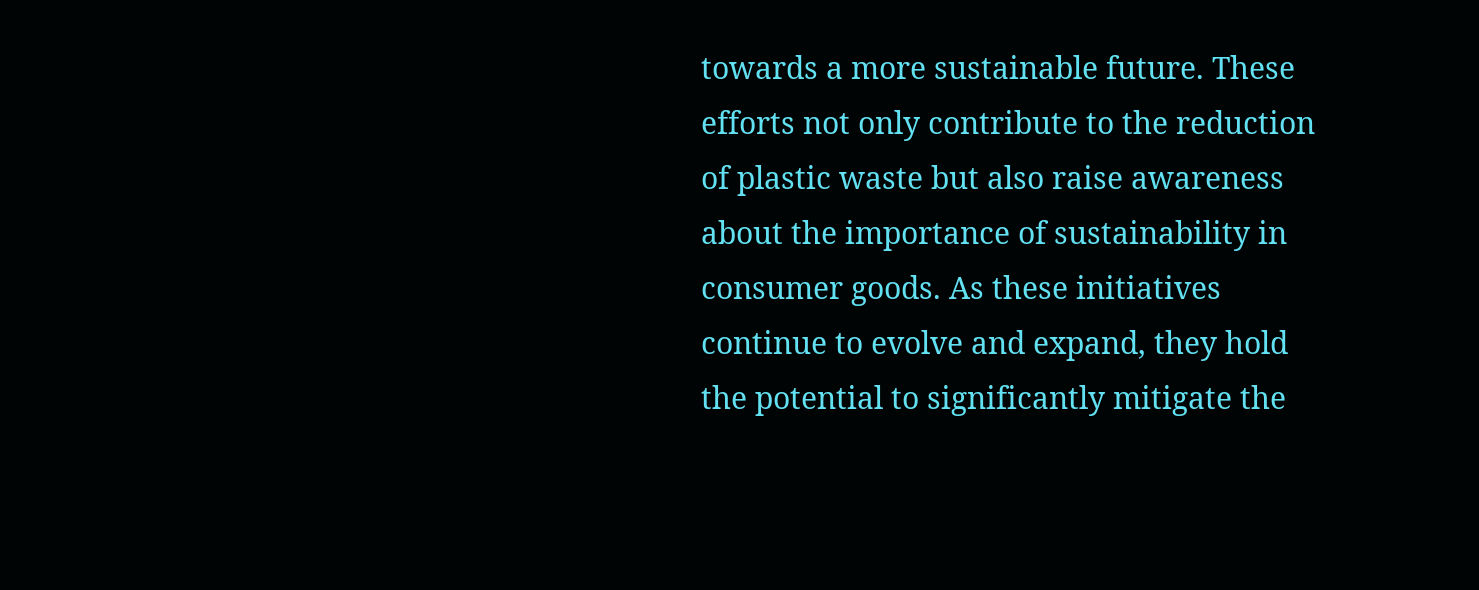towards a more sustainable future. These efforts not only contribute to the reduction of plastic waste but also raise awareness about the importance of sustainability in consumer goods. As these initiatives continue to evolve and expand, they hold the potential to significantly mitigate the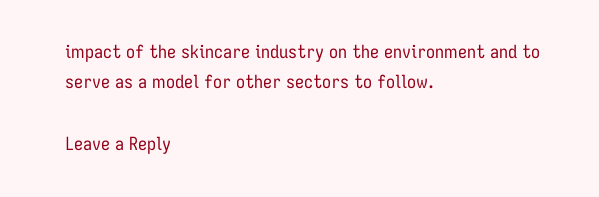impact of the skincare industry on the environment and to serve as a model for other sectors to follow.

Leave a Reply